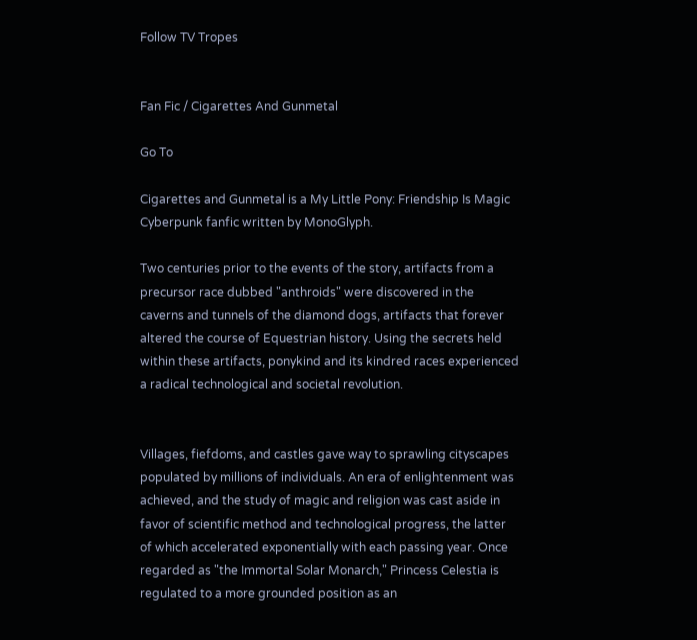Follow TV Tropes


Fan Fic / Cigarettes And Gunmetal

Go To

Cigarettes and Gunmetal is a My Little Pony: Friendship Is Magic Cyberpunk fanfic written by MonoGlyph.

Two centuries prior to the events of the story, artifacts from a precursor race dubbed "anthroids" were discovered in the caverns and tunnels of the diamond dogs, artifacts that forever altered the course of Equestrian history. Using the secrets held within these artifacts, ponykind and its kindred races experienced a radical technological and societal revolution.


Villages, fiefdoms, and castles gave way to sprawling cityscapes populated by millions of individuals. An era of enlightenment was achieved, and the study of magic and religion was cast aside in favor of scientific method and technological progress, the latter of which accelerated exponentially with each passing year. Once regarded as "the Immortal Solar Monarch," Princess Celestia is regulated to a more grounded position as an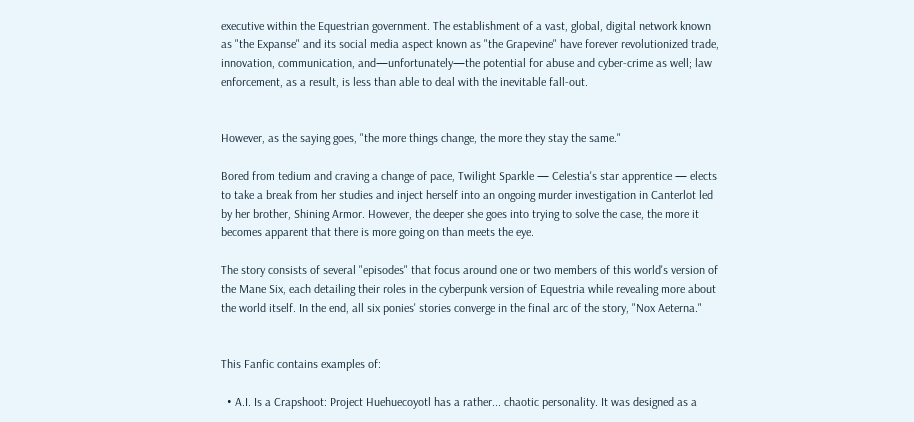executive within the Equestrian government. The establishment of a vast, global, digital network known as "the Expanse" and its social media aspect known as "the Grapevine" have forever revolutionized trade, innovation, communication, and—unfortunately—the potential for abuse and cyber-crime as well; law enforcement, as a result, is less than able to deal with the inevitable fall-out.


However, as the saying goes, "the more things change, the more they stay the same."

Bored from tedium and craving a change of pace, Twilight Sparkle — Celestia's star apprentice — elects to take a break from her studies and inject herself into an ongoing murder investigation in Canterlot led by her brother, Shining Armor. However, the deeper she goes into trying to solve the case, the more it becomes apparent that there is more going on than meets the eye.

The story consists of several "episodes" that focus around one or two members of this world's version of the Mane Six, each detailing their roles in the cyberpunk version of Equestria while revealing more about the world itself. In the end, all six ponies' stories converge in the final arc of the story, "Nox Aeterna."


This Fanfic contains examples of:

  • A.I. Is a Crapshoot: Project Huehuecoyotl has a rather... chaotic personality. It was designed as a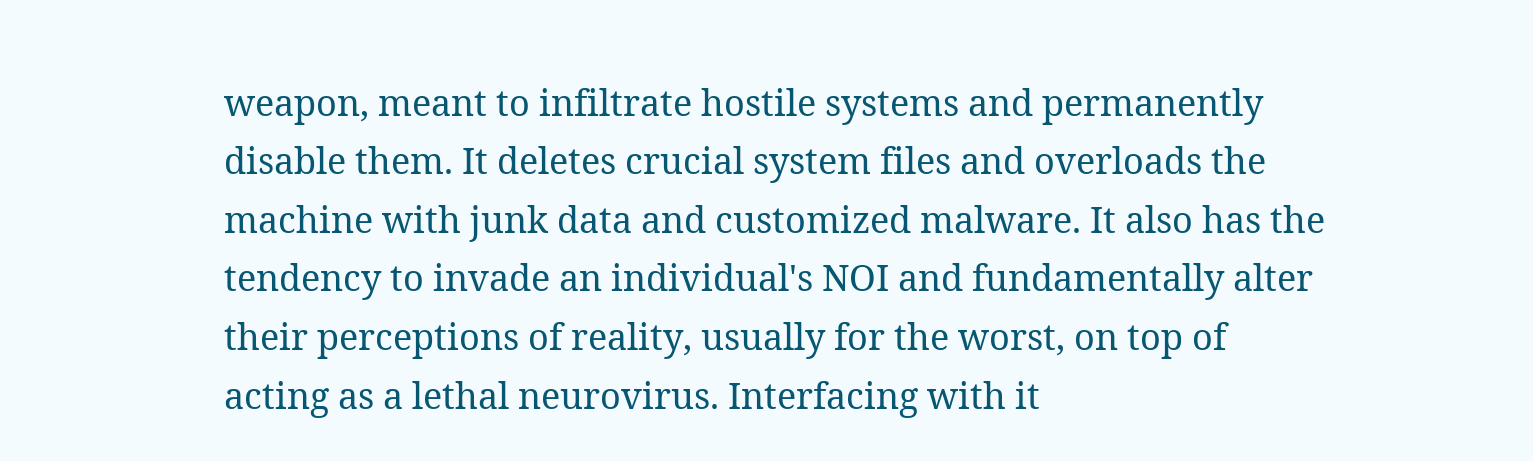weapon, meant to infiltrate hostile systems and permanently disable them. It deletes crucial system files and overloads the machine with junk data and customized malware. It also has the tendency to invade an individual's NOI and fundamentally alter their perceptions of reality, usually for the worst, on top of acting as a lethal neurovirus. Interfacing with it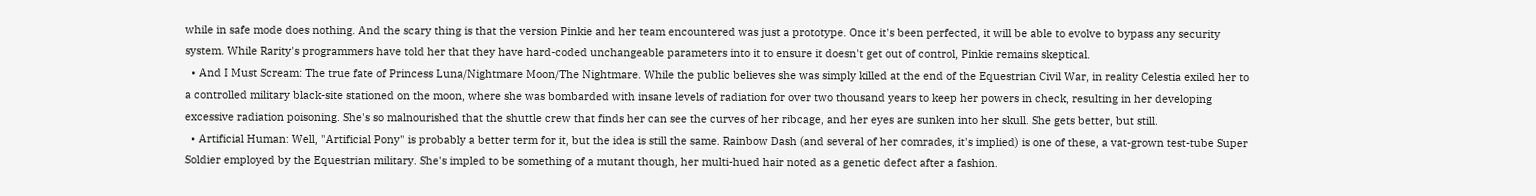while in safe mode does nothing. And the scary thing is that the version Pinkie and her team encountered was just a prototype. Once it's been perfected, it will be able to evolve to bypass any security system. While Rarity's programmers have told her that they have hard-coded unchangeable parameters into it to ensure it doesn't get out of control, Pinkie remains skeptical.
  • And I Must Scream: The true fate of Princess Luna/Nightmare Moon/The Nightmare. While the public believes she was simply killed at the end of the Equestrian Civil War, in reality Celestia exiled her to a controlled military black-site stationed on the moon, where she was bombarded with insane levels of radiation for over two thousand years to keep her powers in check, resulting in her developing excessive radiation poisoning. She's so malnourished that the shuttle crew that finds her can see the curves of her ribcage, and her eyes are sunken into her skull. She gets better, but still.
  • Artificial Human: Well, "Artificial Pony" is probably a better term for it, but the idea is still the same. Rainbow Dash (and several of her comrades, it's implied) is one of these, a vat-grown test-tube Super Soldier employed by the Equestrian military. She's impled to be something of a mutant though, her multi-hued hair noted as a genetic defect after a fashion.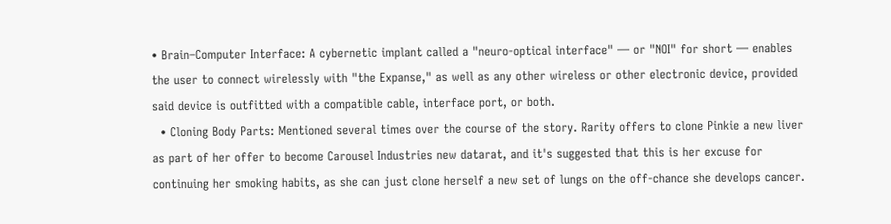• Brain–Computer Interface: A cybernetic implant called a "neuro-optical interface" — or "NOI" for short — enables the user to connect wirelessly with "the Expanse," as well as any other wireless or other electronic device, provided said device is outfitted with a compatible cable, interface port, or both.
  • Cloning Body Parts: Mentioned several times over the course of the story. Rarity offers to clone Pinkie a new liver as part of her offer to become Carousel Industries new datarat, and it's suggested that this is her excuse for continuing her smoking habits, as she can just clone herself a new set of lungs on the off-chance she develops cancer.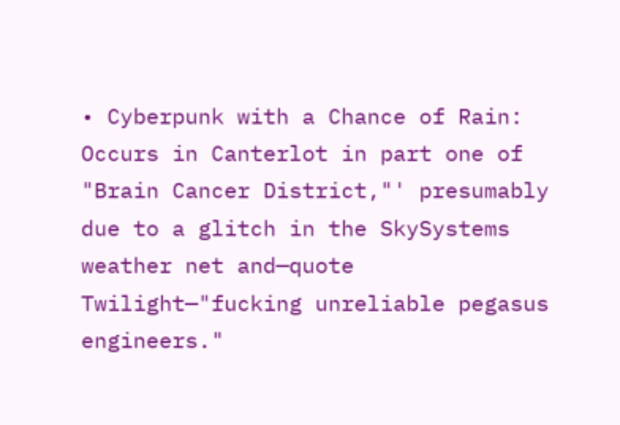• Cyberpunk with a Chance of Rain: Occurs in Canterlot in part one of "Brain Cancer District,"' presumably due to a glitch in the SkySystems weather net and—quote Twilight—"fucking unreliable pegasus engineers."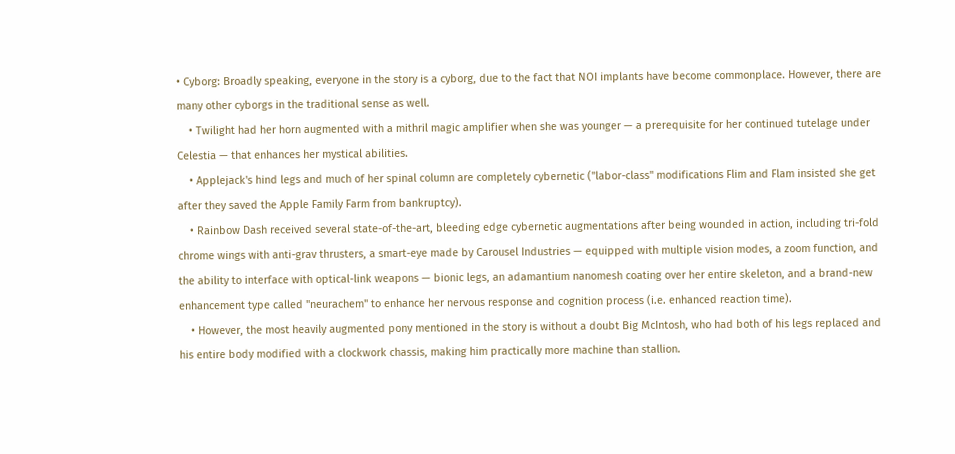• Cyborg: Broadly speaking, everyone in the story is a cyborg, due to the fact that NOI implants have become commonplace. However, there are many other cyborgs in the traditional sense as well.
    • Twilight had her horn augmented with a mithril magic amplifier when she was younger — a prerequisite for her continued tutelage under Celestia — that enhances her mystical abilities.
    • Applejack's hind legs and much of her spinal column are completely cybernetic ("labor-class" modifications Flim and Flam insisted she get after they saved the Apple Family Farm from bankruptcy).
    • Rainbow Dash received several state-of-the-art, bleeding edge cybernetic augmentations after being wounded in action, including tri-fold chrome wings with anti-grav thrusters, a smart-eye made by Carousel Industries — equipped with multiple vision modes, a zoom function, and the ability to interface with optical-link weapons — bionic legs, an adamantium nanomesh coating over her entire skeleton, and a brand-new enhancement type called "neurachem" to enhance her nervous response and cognition process (i.e. enhanced reaction time).
    • However, the most heavily augmented pony mentioned in the story is without a doubt Big McIntosh, who had both of his legs replaced and his entire body modified with a clockwork chassis, making him practically more machine than stallion.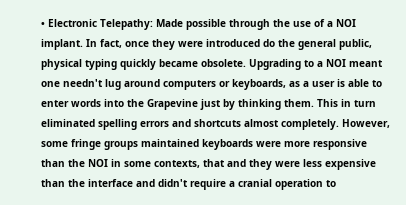• Electronic Telepathy: Made possible through the use of a NOI implant. In fact, once they were introduced do the general public, physical typing quickly became obsolete. Upgrading to a NOI meant one needn't lug around computers or keyboards, as a user is able to enter words into the Grapevine just by thinking them. This in turn eliminated spelling errors and shortcuts almost completely. However, some fringe groups maintained keyboards were more responsive than the NOI in some contexts, that and they were less expensive than the interface and didn't require a cranial operation to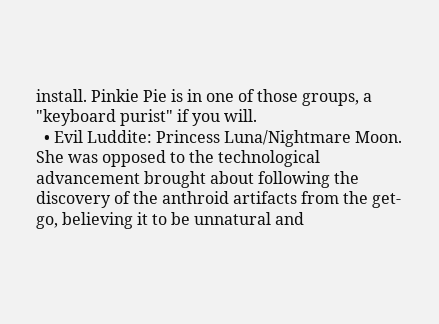install. Pinkie Pie is in one of those groups, a "keyboard purist" if you will.
  • Evil Luddite: Princess Luna/Nightmare Moon. She was opposed to the technological advancement brought about following the discovery of the anthroid artifacts from the get-go, believing it to be unnatural and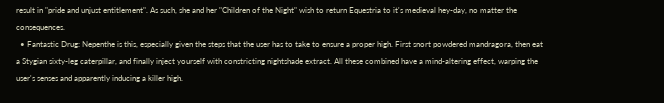result in "pride and unjust entitlement". As such, she and her "Children of the Night" wish to return Equestria to it's medieval hey-day, no matter the consequences.
  • Fantastic Drug: Nepenthe is this, especially given the steps that the user has to take to ensure a proper high. First snort powdered mandragora, then eat a Stygian sixty-leg caterpillar, and finally inject yourself with constricting nightshade extract. All these combined have a mind-altering effect, warping the user's senses and apparently inducing a killer high.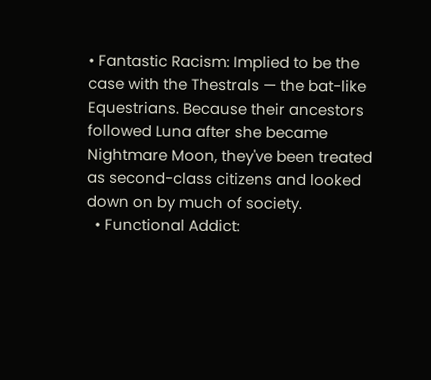• Fantastic Racism: Implied to be the case with the Thestrals — the bat-like Equestrians. Because their ancestors followed Luna after she became Nightmare Moon, they've been treated as second-class citizens and looked down on by much of society.
  • Functional Addict: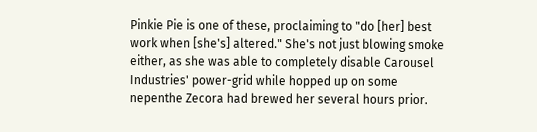Pinkie Pie is one of these, proclaiming to "do [her] best work when [she's] altered." She's not just blowing smoke either, as she was able to completely disable Carousel Industries' power-grid while hopped up on some nepenthe Zecora had brewed her several hours prior.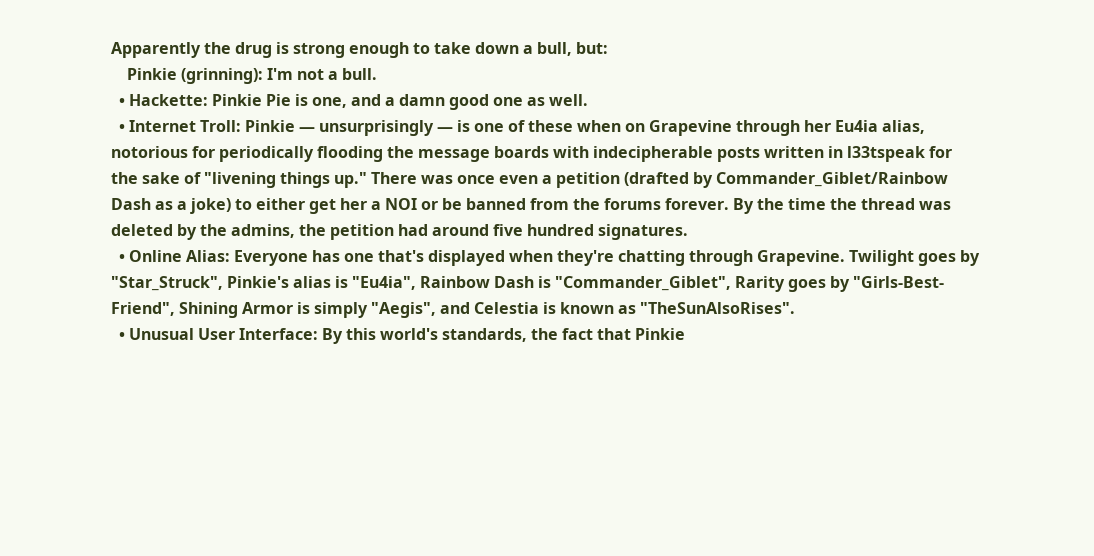Apparently the drug is strong enough to take down a bull, but:
    Pinkie (grinning): I'm not a bull.
  • Hackette: Pinkie Pie is one, and a damn good one as well.
  • Internet Troll: Pinkie — unsurprisingly — is one of these when on Grapevine through her Eu4ia alias, notorious for periodically flooding the message boards with indecipherable posts written in l33tspeak for the sake of "livening things up." There was once even a petition (drafted by Commander_Giblet/Rainbow Dash as a joke) to either get her a NOI or be banned from the forums forever. By the time the thread was deleted by the admins, the petition had around five hundred signatures.
  • Online Alias: Everyone has one that's displayed when they're chatting through Grapevine. Twilight goes by "Star_Struck", Pinkie's alias is "Eu4ia", Rainbow Dash is "Commander_Giblet", Rarity goes by "Girls-Best-Friend", Shining Armor is simply "Aegis", and Celestia is known as "TheSunAlsoRises".
  • Unusual User Interface: By this world's standards, the fact that Pinkie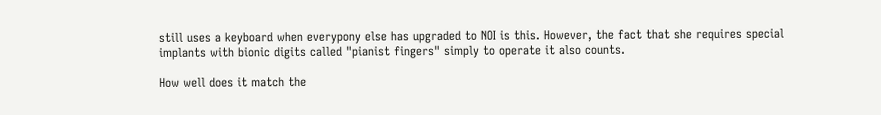still uses a keyboard when everypony else has upgraded to NOI is this. However, the fact that she requires special implants with bionic digits called "pianist fingers" simply to operate it also counts.

How well does it match the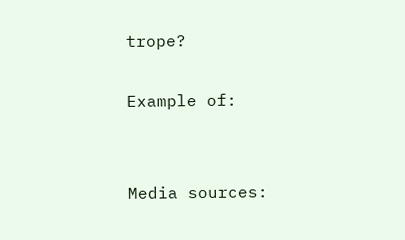trope?

Example of:


Media sources: